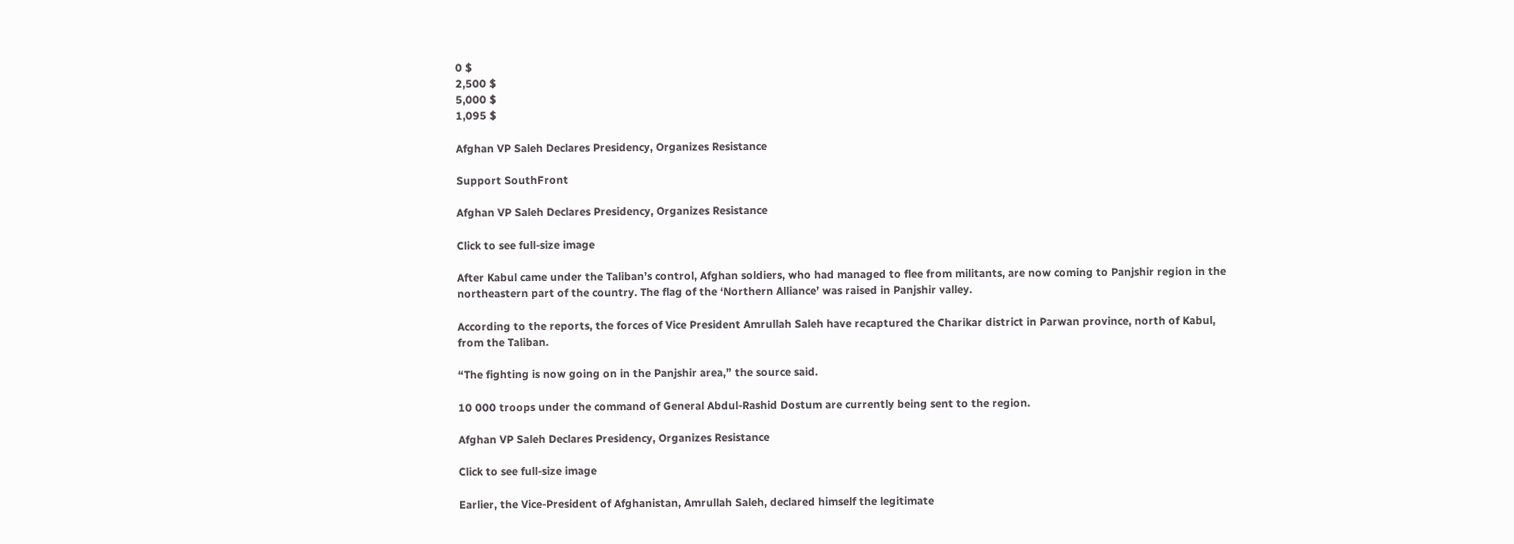0 $
2,500 $
5,000 $
1,095 $

Afghan VP Saleh Declares Presidency, Organizes Resistance

Support SouthFront

Afghan VP Saleh Declares Presidency, Organizes Resistance

Click to see full-size image

After Kabul came under the Taliban’s control, Afghan soldiers, who had managed to flee from militants, are now coming to Panjshir region in the northeastern part of the country. The flag of the ‘Northern Alliance’ was raised in Panjshir valley.

According to the reports, the forces of Vice President Amrullah Saleh have recaptured the Charikar district in Parwan province, north of Kabul, from the Taliban.

“The fighting is now going on in the Panjshir area,” the source said.

10 000 troops under the command of General Abdul-Rashid Dostum are currently being sent to the region.

Afghan VP Saleh Declares Presidency, Organizes Resistance

Click to see full-size image

Earlier, the Vice-President of Afghanistan, Amrullah Saleh, declared himself the legitimate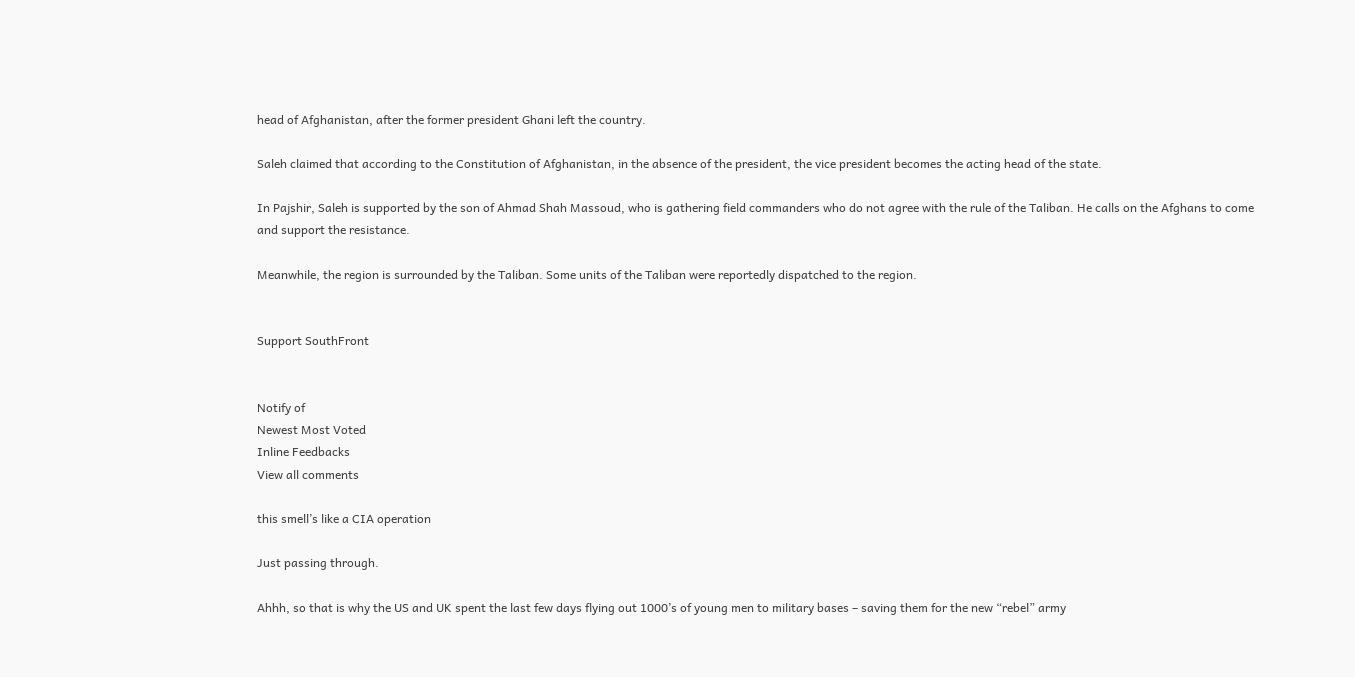head of Afghanistan, after the former president Ghani left the country.

Saleh claimed that according to the Constitution of Afghanistan, in the absence of the president, the vice president becomes the acting head of the state.

In Pajshir, Saleh is supported by the son of Ahmad Shah Massoud, who is gathering field commanders who do not agree with the rule of the Taliban. He calls on the Afghans to come and support the resistance.

Meanwhile, the region is surrounded by the Taliban. Some units of the Taliban were reportedly dispatched to the region.


Support SouthFront


Notify of
Newest Most Voted
Inline Feedbacks
View all comments

this smell’s like a CIA operation

Just passing through.

Ahhh, so that is why the US and UK spent the last few days flying out 1000’s of young men to military bases – saving them for the new “rebel” army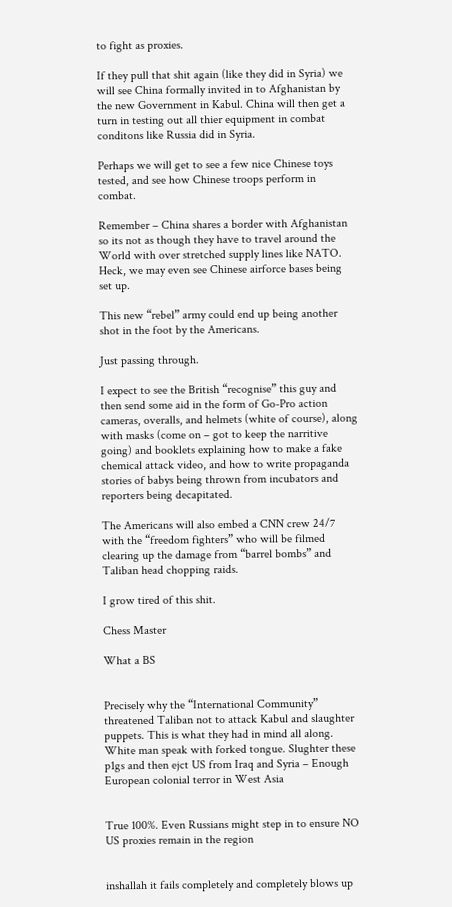to fight as proxies.

If they pull that shit again (like they did in Syria) we will see China formally invited in to Afghanistan by the new Government in Kabul. China will then get a turn in testing out all thier equipment in combat conditons like Russia did in Syria.

Perhaps we will get to see a few nice Chinese toys tested, and see how Chinese troops perform in combat.

Remember – China shares a border with Afghanistan so its not as though they have to travel around the World with over stretched supply lines like NATO. Heck, we may even see Chinese airforce bases being set up.

This new “rebel” army could end up being another shot in the foot by the Americans.

Just passing through.

I expect to see the British “recognise” this guy and then send some aid in the form of Go-Pro action cameras, overalls, and helmets (white of course), along with masks (come on – got to keep the narritive going) and booklets explaining how to make a fake chemical attack video, and how to write propaganda stories of babys being thrown from incubators and reporters being decapitated.

The Americans will also embed a CNN crew 24/7 with the “freedom fighters” who will be filmed clearing up the damage from “barrel bombs” and Taliban head chopping raids.

I grow tired of this shit.

Chess Master

What a BS


Precisely why the “International Community” threatened Taliban not to attack Kabul and slaughter puppets. This is what they had in mind all along. White man speak with forked tongue. Slughter these p1gs and then ejct US from Iraq and Syria – Enough European colonial terror in West Asia


True 100%. Even Russians might step in to ensure NO US proxies remain in the region


inshallah it fails completely and completely blows up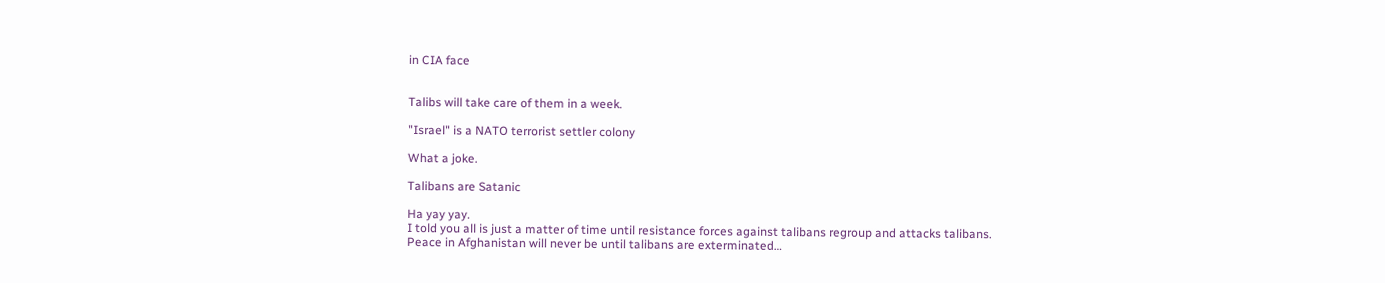in CIA face


Talibs will take care of them in a week.

"Israel" is a NATO terrorist settler colony

What a joke.

Talibans are Satanic

Ha yay yay.
I told you all is just a matter of time until resistance forces against talibans regroup and attacks talibans.
Peace in Afghanistan will never be until talibans are exterminated…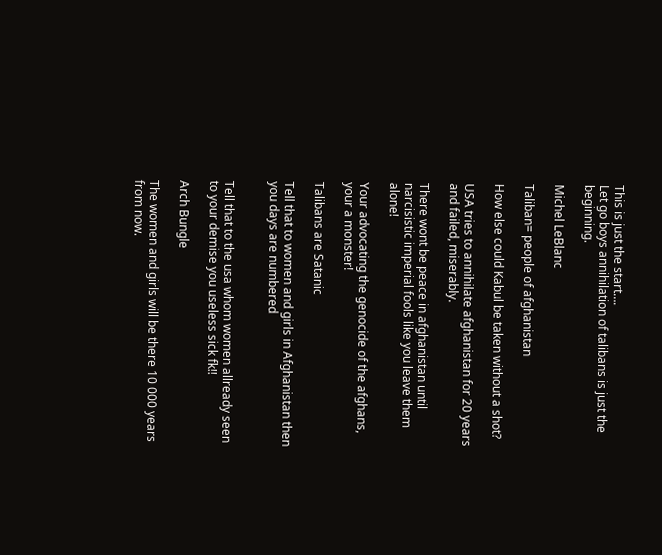This is just the start….
Let go boys annihilation of talibans is just the beginning.

Michel LeBlanc

Taliban= people of afghanistan

How else could Kabul be taken without a shot?

USA tries to annihilate afghanistan for 20 years and failed, miserably.

There wont be peace in afghanistan until narcisistic imperial fools like you leave them alone!

Your advocating the genocide of the afghans, your a monster!

Talibans are Satanic

Tell that to women and girls in Afghanistan then you days are numbered


Tell that to the usa whom women allready seen to your demise you useless sick fk!!

Arch Bungle

The women and girls will be there 10 000 years from now.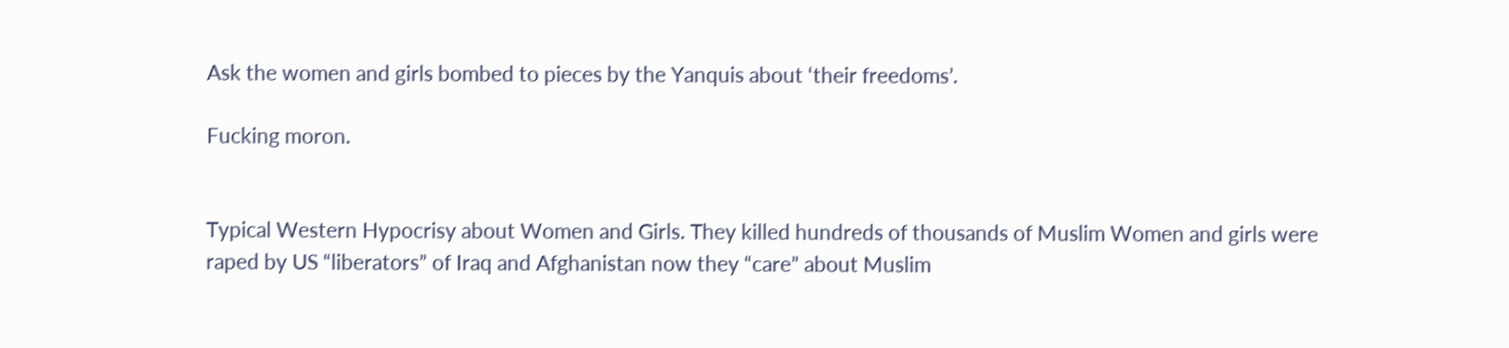Ask the women and girls bombed to pieces by the Yanquis about ‘their freedoms’.

Fucking moron.


Typical Western Hypocrisy about Women and Girls. They killed hundreds of thousands of Muslim Women and girls were raped by US “liberators” of Iraq and Afghanistan now they “care” about Muslim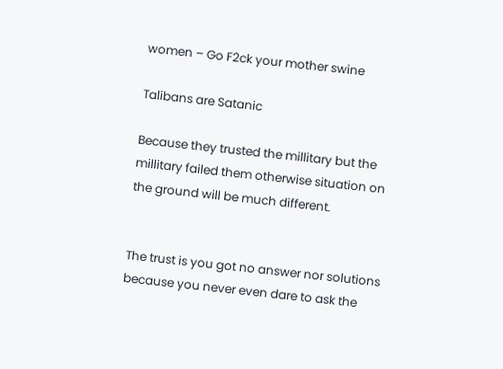women – Go F2ck your mother swine

Talibans are Satanic

Because they trusted the millitary but the millitary failed them otherwise situation on the ground will be much different.


The trust is you got no answer nor solutions because you never even dare to ask the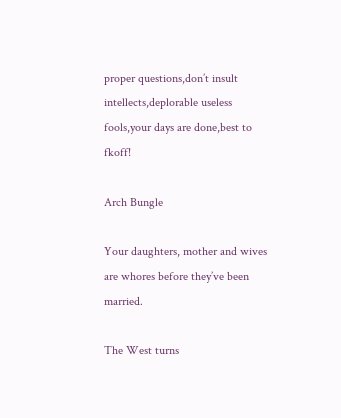proper questions,don’t insult intellects,deplorable useless fools,your days are done,best to fkoff!

Arch Bungle

Your daughters, mother and wives are whores before they’ve been married.

The West turns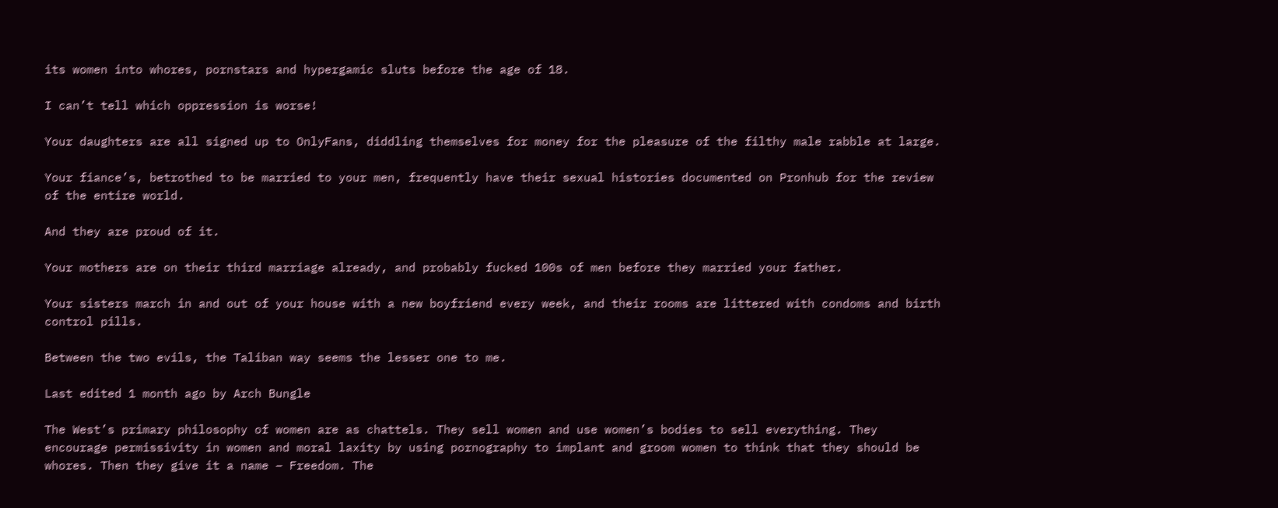its women into whores, pornstars and hypergamic sluts before the age of 18.

I can’t tell which oppression is worse!

Your daughters are all signed up to OnlyFans, diddling themselves for money for the pleasure of the filthy male rabble at large.

Your fiance’s, betrothed to be married to your men, frequently have their sexual histories documented on Pronhub for the review of the entire world.

And they are proud of it.

Your mothers are on their third marriage already, and probably fucked 100s of men before they married your father.

Your sisters march in and out of your house with a new boyfriend every week, and their rooms are littered with condoms and birth control pills.

Between the two evils, the Taliban way seems the lesser one to me.

Last edited 1 month ago by Arch Bungle

The West’s primary philosophy of women are as chattels. They sell women and use women’s bodies to sell everything. They encourage permissivity in women and moral laxity by using pornography to implant and groom women to think that they should be whores. Then they give it a name – Freedom. The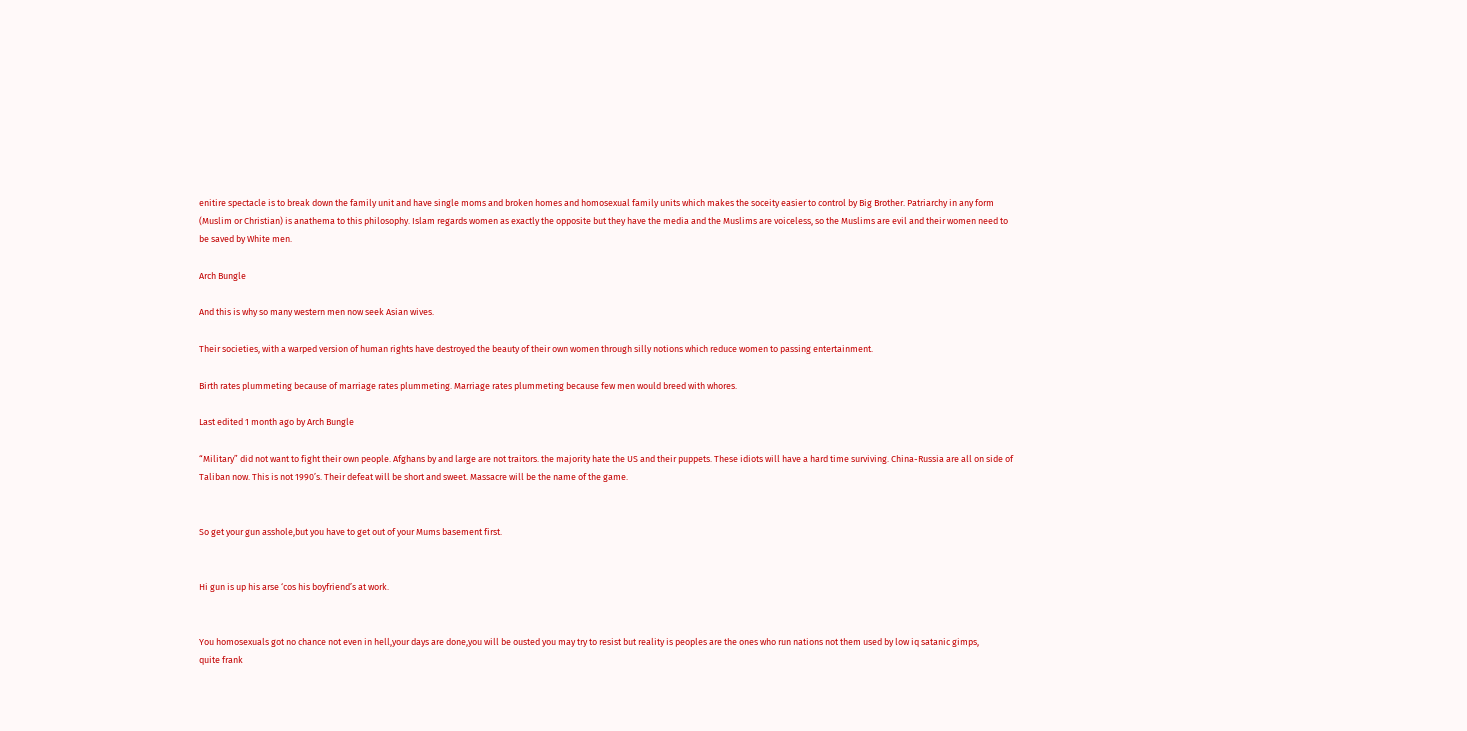enitire spectacle is to break down the family unit and have single moms and broken homes and homosexual family units which makes the soceity easier to control by Big Brother. Patriarchy in any form (Muslim or Christian) is anathema to this philosophy. Islam regards women as exactly the opposite but they have the media and the Muslims are voiceless, so the Muslims are evil and their women need to be saved by White men.

Arch Bungle

And this is why so many western men now seek Asian wives.

Their societies, with a warped version of human rights have destroyed the beauty of their own women through silly notions which reduce women to passing entertainment.

Birth rates plummeting because of marriage rates plummeting. Marriage rates plummeting because few men would breed with whores.

Last edited 1 month ago by Arch Bungle

“Military” did not want to fight their own people. Afghans by and large are not traitors. the majority hate the US and their puppets. These idiots will have a hard time surviving. China-Russia are all on side of Taliban now. This is not 1990’s. Their defeat will be short and sweet. Massacre will be the name of the game.


So get your gun asshole,but you have to get out of your Mums basement first.


Hi gun is up his arse ‘cos his boyfriend’s at work.


You homosexuals got no chance not even in hell,your days are done,you will be ousted you may try to resist but reality is peoples are the ones who run nations not them used by low iq satanic gimps,
quite frank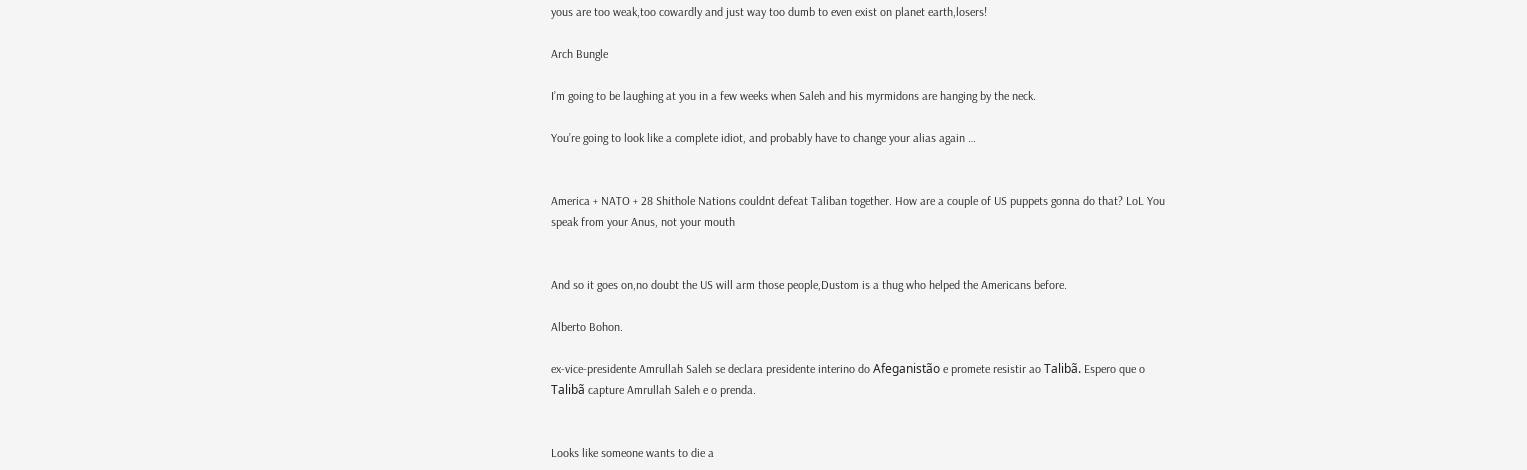yous are too weak,too cowardly and just way too dumb to even exist on planet earth,losers!

Arch Bungle

I’m going to be laughing at you in a few weeks when Saleh and his myrmidons are hanging by the neck.

You’re going to look like a complete idiot, and probably have to change your alias again …


America + NATO + 28 Shithole Nations couldnt defeat Taliban together. How are a couple of US puppets gonna do that? LoL You speak from your Anus, not your mouth


And so it goes on,no doubt the US will arm those people,Dustom is a thug who helped the Americans before.

Alberto Bohon.

ex-vice-presidente Amrullah Saleh se declara presidente interino do Afeganistão e promete resistir ao Talibã. Espero que o Talibã capture Amrullah Saleh e o prenda.


Looks like someone wants to die a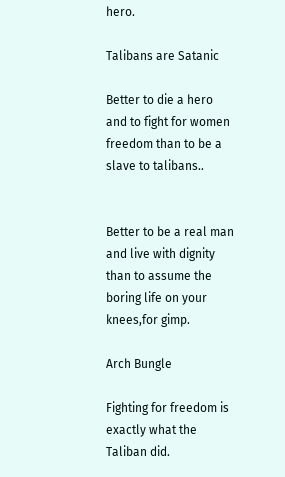hero.

Talibans are Satanic

Better to die a hero and to fight for women freedom than to be a slave to talibans..


Better to be a real man and live with dignity than to assume the boring life on your knees,for gimp.

Arch Bungle

Fighting for freedom is exactly what the Taliban did.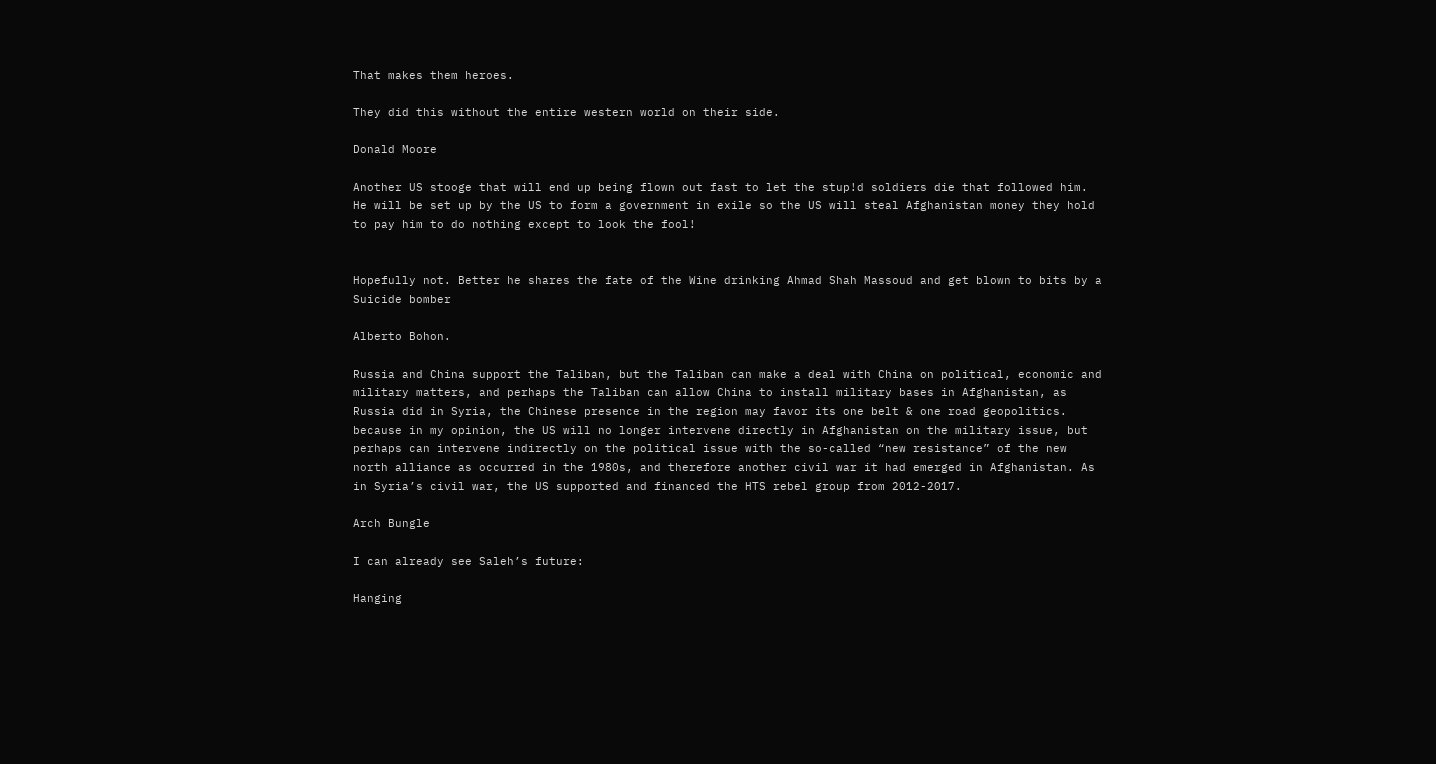That makes them heroes.

They did this without the entire western world on their side.

Donald Moore

Another US stooge that will end up being flown out fast to let the stup!d soldiers die that followed him. He will be set up by the US to form a government in exile so the US will steal Afghanistan money they hold to pay him to do nothing except to look the fool!


Hopefully not. Better he shares the fate of the Wine drinking Ahmad Shah Massoud and get blown to bits by a Suicide bomber

Alberto Bohon.

Russia and China support the Taliban, but the Taliban can make a deal with China on political, economic and military matters, and perhaps the Taliban can allow China to install military bases in Afghanistan, as Russia did in Syria, the Chinese presence in the region may favor its one belt & one road geopolitics. because in my opinion, the US will no longer intervene directly in Afghanistan on the military issue, but perhaps can intervene indirectly on the political issue with the so-called “new resistance” of the new north alliance as occurred in the 1980s, and therefore another civil war it had emerged in Afghanistan. As in Syria’s civil war, the US supported and financed the HTS rebel group from 2012-2017.

Arch Bungle

I can already see Saleh’s future:

Hanging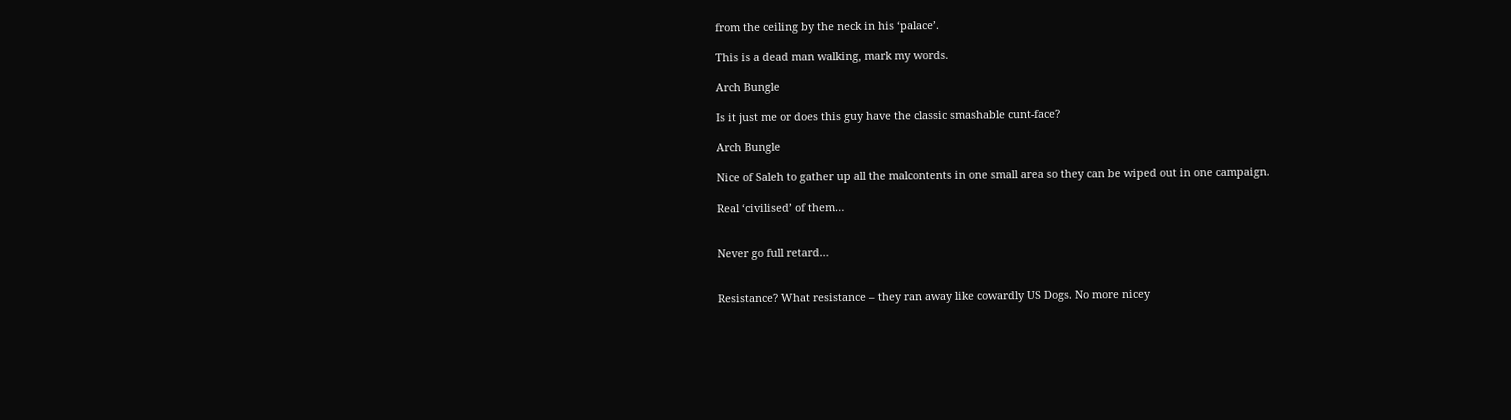from the ceiling by the neck in his ‘palace’.

This is a dead man walking, mark my words.

Arch Bungle

Is it just me or does this guy have the classic smashable cunt-face?

Arch Bungle

Nice of Saleh to gather up all the malcontents in one small area so they can be wiped out in one campaign.

Real ‘civilised’ of them…


Never go full retard…


Resistance? What resistance – they ran away like cowardly US Dogs. No more nicey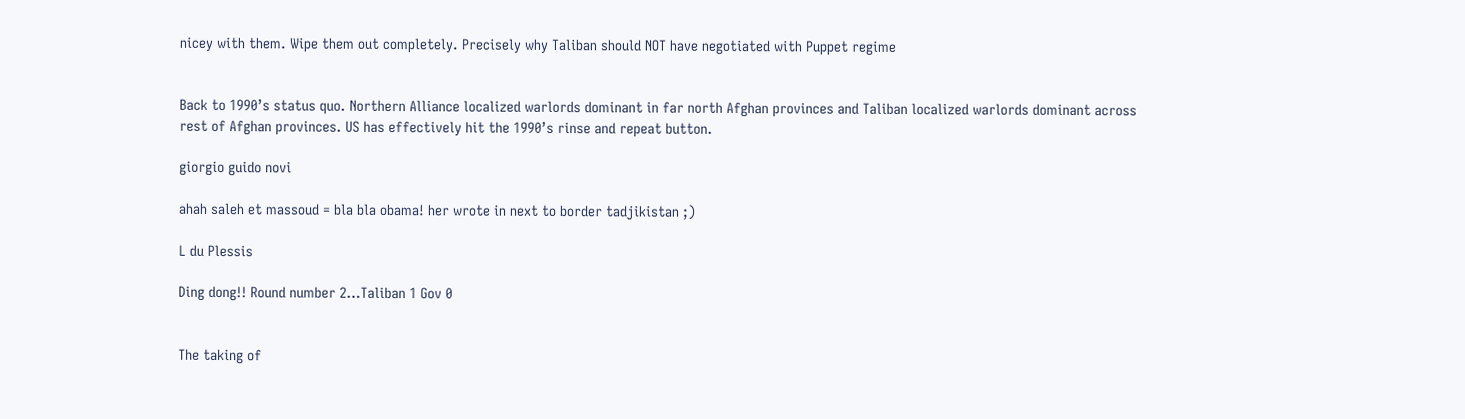nicey with them. Wipe them out completely. Precisely why Taliban should NOT have negotiated with Puppet regime


Back to 1990’s status quo. Northern Alliance localized warlords dominant in far north Afghan provinces and Taliban localized warlords dominant across rest of Afghan provinces. US has effectively hit the 1990’s rinse and repeat button.

giorgio guido novi

ahah saleh et massoud = bla bla obama! her wrote in next to border tadjikistan ;)

L du Plessis

Ding dong!! Round number 2…Taliban 1 Gov 0


The taking of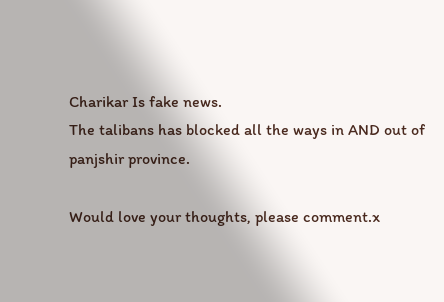Charikar Is fake news.
The talibans has blocked all the ways in AND out of panjshir province.

Would love your thoughts, please comment.x